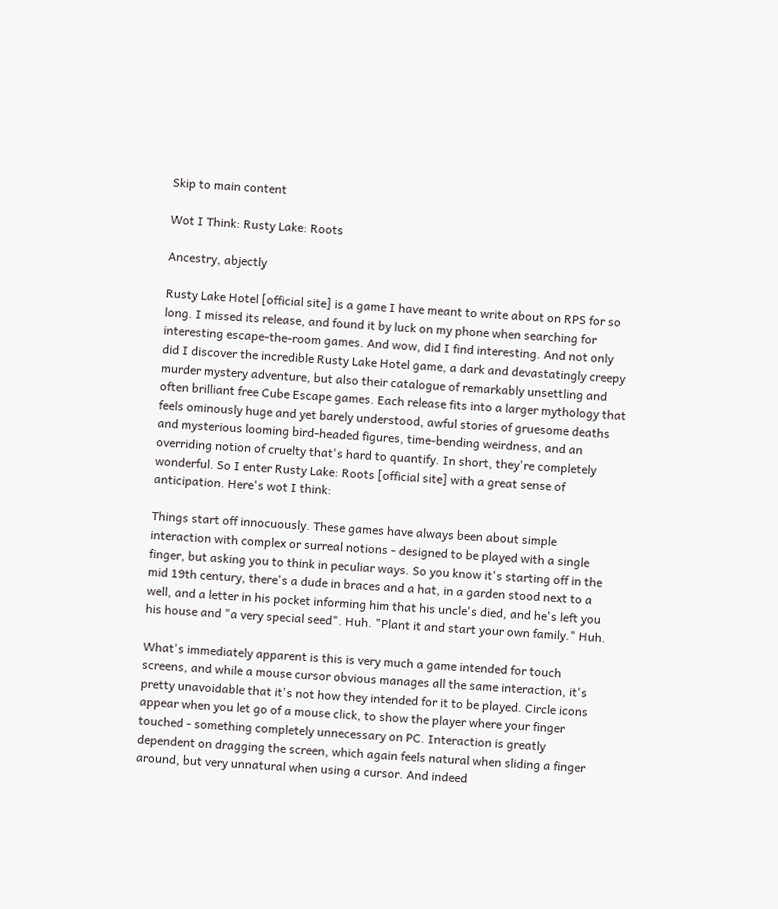Skip to main content

Wot I Think: Rusty Lake: Roots

Ancestry, abjectly

Rusty Lake Hotel [official site] is a game I have meant to write about on RPS for so long. I missed its release, and found it by luck on my phone when searching for interesting escape-the-room games. And wow, did I find interesting. And not only did I discover the incredible Rusty Lake Hotel game, a dark and devastatingly creepy murder mystery adventure, but also their catalogue of remarkably unsettling and often brilliant free Cube Escape games. Each release fits into a larger mythology that feels ominously huge and yet barely understood, awful stories of gruesome deaths and mysterious looming bird-headed figures, time-bending weirdness, and an overriding notion of cruelty that's hard to quantify. In short, they're completely wonderful. So I enter Rusty Lake: Roots [official site] with a great sense of anticipation. Here's wot I think:

Things start off innocuously. These games have always been about simple interaction with complex or surreal notions - designed to be played with a single finger, but asking you to think in peculiar ways. So you know it's starting off in the mid 19th century, there's a dude in braces and a hat, in a garden stood next to a well, and a letter in his pocket informing him that his uncle's died, and he's left you his house and "a very special seed". Huh. "Plant it and start your own family." Huh.

What's immediately apparent is this is very much a game intended for touch screens, and while a mouse cursor obvious manages all the same interaction, it's pretty unavoidable that it's not how they intended for it to be played. Circle icons appear when you let go of a mouse click, to show the player where your finger touched - something completely unnecessary on PC. Interaction is greatly dependent on dragging the screen, which again feels natural when sliding a finger around, but very unnatural when using a cursor. And indeed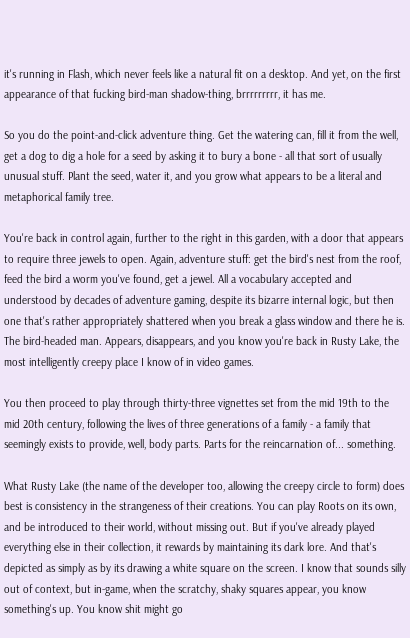it's running in Flash, which never feels like a natural fit on a desktop. And yet, on the first appearance of that fucking bird-man shadow-thing, brrrrrrrrr, it has me.

So you do the point-and-click adventure thing. Get the watering can, fill it from the well, get a dog to dig a hole for a seed by asking it to bury a bone - all that sort of usually unusual stuff. Plant the seed, water it, and you grow what appears to be a literal and metaphorical family tree.

You're back in control again, further to the right in this garden, with a door that appears to require three jewels to open. Again, adventure stuff: get the bird's nest from the roof, feed the bird a worm you've found, get a jewel. All a vocabulary accepted and understood by decades of adventure gaming, despite its bizarre internal logic, but then one that's rather appropriately shattered when you break a glass window and there he is. The bird-headed man. Appears, disappears, and you know you're back in Rusty Lake, the most intelligently creepy place I know of in video games.

You then proceed to play through thirty-three vignettes set from the mid 19th to the mid 20th century, following the lives of three generations of a family - a family that seemingly exists to provide, well, body parts. Parts for the reincarnation of... something.

What Rusty Lake (the name of the developer too, allowing the creepy circle to form) does best is consistency in the strangeness of their creations. You can play Roots on its own, and be introduced to their world, without missing out. But if you've already played everything else in their collection, it rewards by maintaining its dark lore. And that's depicted as simply as by its drawing a white square on the screen. I know that sounds silly out of context, but in-game, when the scratchy, shaky squares appear, you know something's up. You know shit might go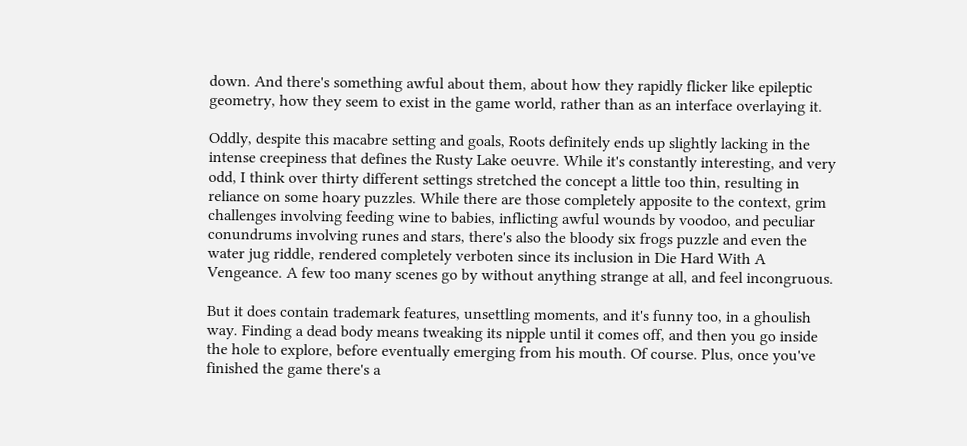down. And there's something awful about them, about how they rapidly flicker like epileptic geometry, how they seem to exist in the game world, rather than as an interface overlaying it.

Oddly, despite this macabre setting and goals, Roots definitely ends up slightly lacking in the intense creepiness that defines the Rusty Lake oeuvre. While it's constantly interesting, and very odd, I think over thirty different settings stretched the concept a little too thin, resulting in reliance on some hoary puzzles. While there are those completely apposite to the context, grim challenges involving feeding wine to babies, inflicting awful wounds by voodoo, and peculiar conundrums involving runes and stars, there's also the bloody six frogs puzzle and even the water jug riddle, rendered completely verboten since its inclusion in Die Hard With A Vengeance. A few too many scenes go by without anything strange at all, and feel incongruous.

But it does contain trademark features, unsettling moments, and it's funny too, in a ghoulish way. Finding a dead body means tweaking its nipple until it comes off, and then you go inside the hole to explore, before eventually emerging from his mouth. Of course. Plus, once you've finished the game there's a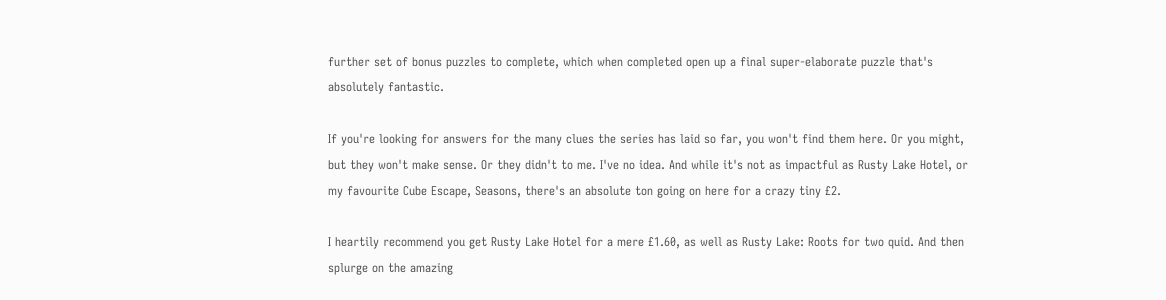further set of bonus puzzles to complete, which when completed open up a final super-elaborate puzzle that's absolutely fantastic.

If you're looking for answers for the many clues the series has laid so far, you won't find them here. Or you might, but they won't make sense. Or they didn't to me. I've no idea. And while it's not as impactful as Rusty Lake Hotel, or my favourite Cube Escape, Seasons, there's an absolute ton going on here for a crazy tiny £2.

I heartily recommend you get Rusty Lake Hotel for a mere £1.60, as well as Rusty Lake: Roots for two quid. And then splurge on the amazing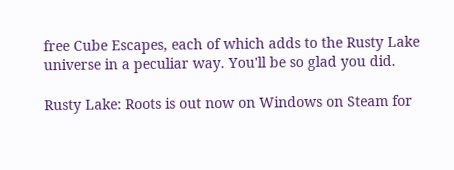free Cube Escapes, each of which adds to the Rusty Lake universe in a peculiar way. You'll be so glad you did.

Rusty Lake: Roots is out now on Windows on Steam for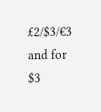£2/$3/€3 and for $3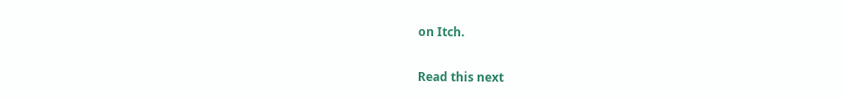on Itch.

Read this next